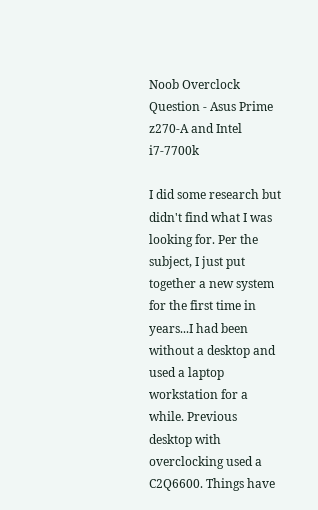Noob Overclock Question - Asus Prime z270-A and Intel i7-7700k

I did some research but didn't find what I was looking for. Per the subject, I just put together a new system for the first time in years...I had been without a desktop and used a laptop workstation for a while. Previous desktop with overclocking used a C2Q6600. Things have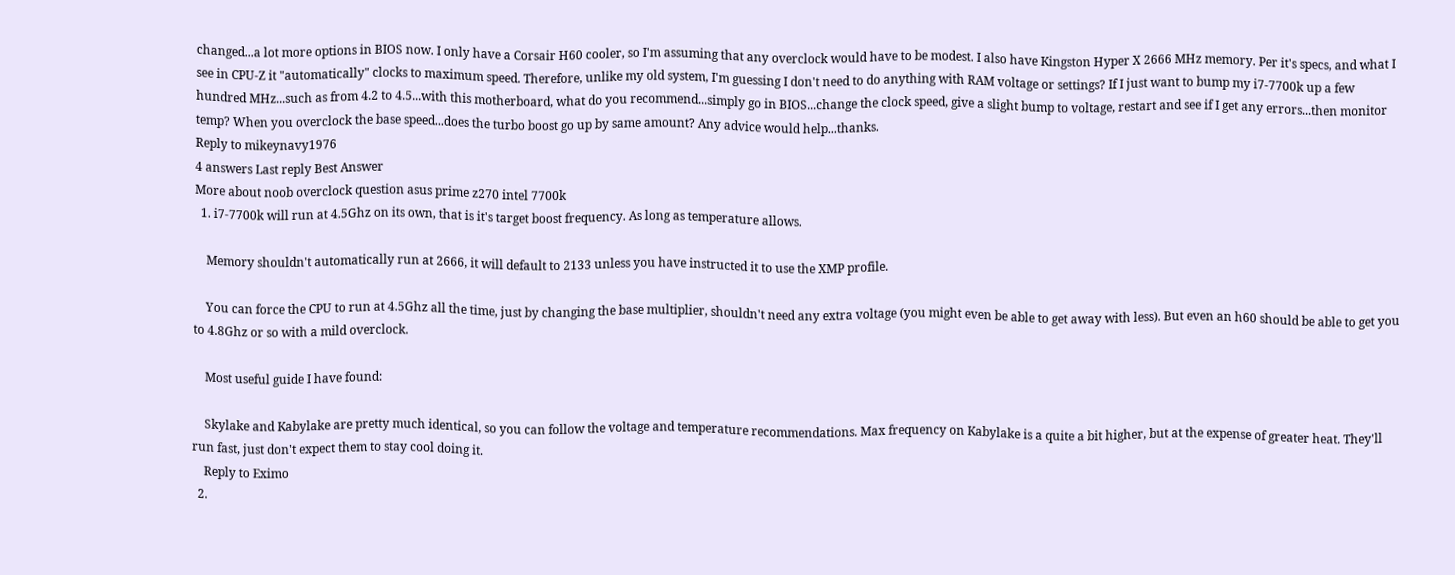changed...a lot more options in BIOS now. I only have a Corsair H60 cooler, so I'm assuming that any overclock would have to be modest. I also have Kingston Hyper X 2666 MHz memory. Per it's specs, and what I see in CPU-Z it "automatically" clocks to maximum speed. Therefore, unlike my old system, I'm guessing I don't need to do anything with RAM voltage or settings? If I just want to bump my i7-7700k up a few hundred MHz...such as from 4.2 to 4.5...with this motherboard, what do you recommend...simply go in BIOS...change the clock speed, give a slight bump to voltage, restart and see if I get any errors...then monitor temp? When you overclock the base speed...does the turbo boost go up by same amount? Any advice would help...thanks.
Reply to mikeynavy1976
4 answers Last reply Best Answer
More about noob overclock question asus prime z270 intel 7700k
  1. i7-7700k will run at 4.5Ghz on its own, that is it's target boost frequency. As long as temperature allows.

    Memory shouldn't automatically run at 2666, it will default to 2133 unless you have instructed it to use the XMP profile.

    You can force the CPU to run at 4.5Ghz all the time, just by changing the base multiplier, shouldn't need any extra voltage (you might even be able to get away with less). But even an h60 should be able to get you to 4.8Ghz or so with a mild overclock.

    Most useful guide I have found:

    Skylake and Kabylake are pretty much identical, so you can follow the voltage and temperature recommendations. Max frequency on Kabylake is a quite a bit higher, but at the expense of greater heat. They'll run fast, just don't expect them to stay cool doing it.
    Reply to Eximo
  2.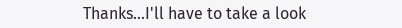Thanks...I'll have to take a look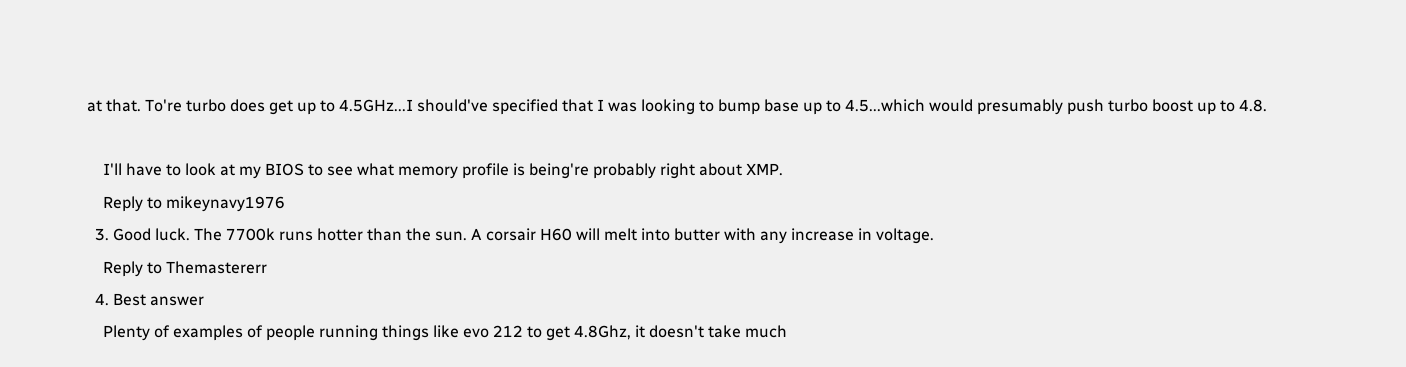at that. To're turbo does get up to 4.5GHz...I should've specified that I was looking to bump base up to 4.5...which would presumably push turbo boost up to 4.8.

    I'll have to look at my BIOS to see what memory profile is being're probably right about XMP.
    Reply to mikeynavy1976
  3. Good luck. The 7700k runs hotter than the sun. A corsair H60 will melt into butter with any increase in voltage.
    Reply to Themastererr
  4. Best answer
    Plenty of examples of people running things like evo 212 to get 4.8Ghz, it doesn't take much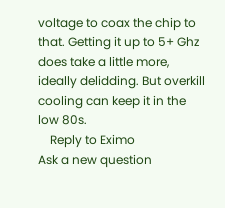voltage to coax the chip to that. Getting it up to 5+ Ghz does take a little more, ideally delidding. But overkill cooling can keep it in the low 80s.
    Reply to Eximo
Ask a new question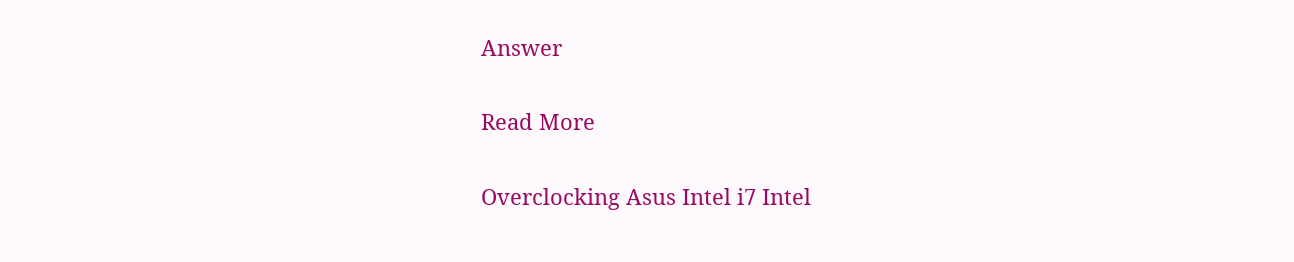Answer

Read More

Overclocking Asus Intel i7 Intel